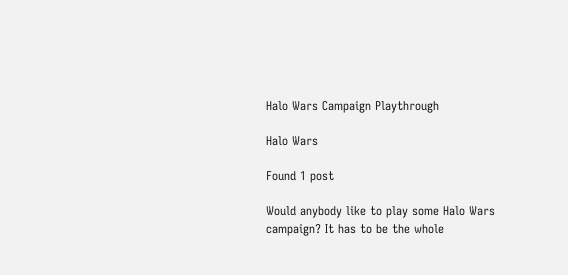Halo Wars Campaign Playthrough

Halo Wars

Found 1 post

Would anybody like to play some Halo Wars campaign? It has to be the whole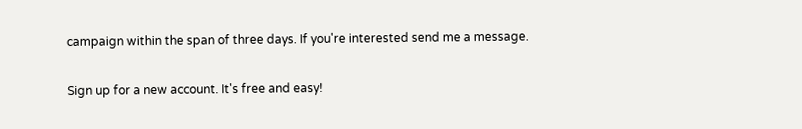campaign within the span of three days. If you're interested send me a message.

Sign up for a new account. It's free and easy!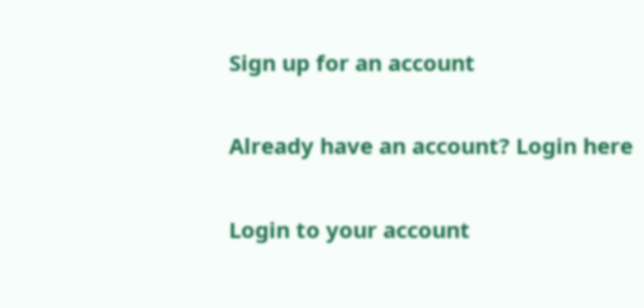Sign up for an account

Already have an account? Login here

Login to your account